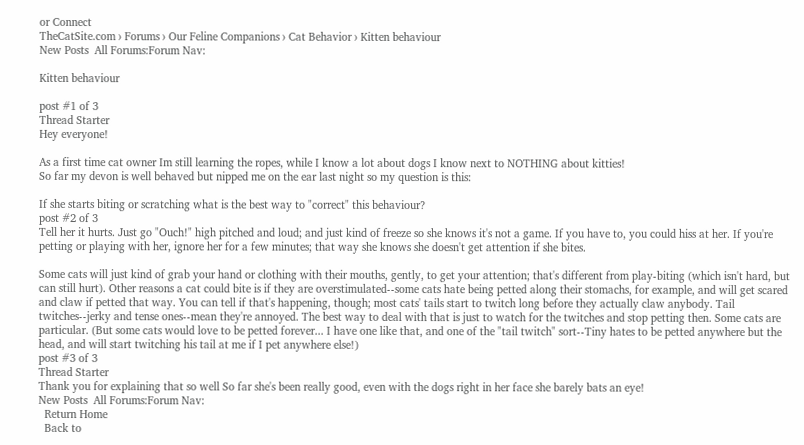or Connect
TheCatSite.com › Forums › Our Feline Companions › Cat Behavior › Kitten behaviour
New Posts  All Forums:Forum Nav:

Kitten behaviour

post #1 of 3
Thread Starter
Hey everyone!

As a first time cat owner Im still learning the ropes, while I know a lot about dogs I know next to NOTHING about kitties!
So far my devon is well behaved but nipped me on the ear last night so my question is this:

If she starts biting or scratching what is the best way to "correct" this behaviour?
post #2 of 3
Tell her it hurts. Just go "Ouch!" high pitched and loud; and just kind of freeze so she knows it's not a game. If you have to, you could hiss at her. If you're petting or playing with her, ignore her for a few minutes; that way she knows she doesn't get attention if she bites.

Some cats will just kind of grab your hand or clothing with their mouths, gently, to get your attention; that's different from play-biting (which isn't hard, but can still hurt). Other reasons a cat could bite is if they are overstimulated--some cats hate being petted along their stomachs, for example, and will get scared and claw if petted that way. You can tell if that's happening, though; most cats' tails start to twitch long before they actually claw anybody. Tail twitches--jerky and tense ones--mean they're annoyed. The best way to deal with that is just to watch for the twitches and stop petting then. Some cats are particular. (But some cats would love to be petted forever... I have one like that, and one of the "tail twitch" sort--Tiny hates to be petted anywhere but the head, and will start twitching his tail at me if I pet anywhere else!)
post #3 of 3
Thread Starter
Thank you for explaining that so well So far she's been really good, even with the dogs right in her face she barely bats an eye!
New Posts  All Forums:Forum Nav:
  Return Home
  Back to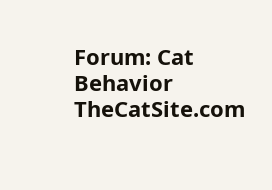Forum: Cat Behavior
TheCatSite.com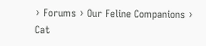› Forums › Our Feline Companions › Cat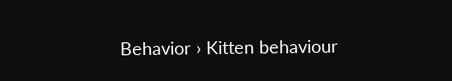Behavior › Kitten behaviour